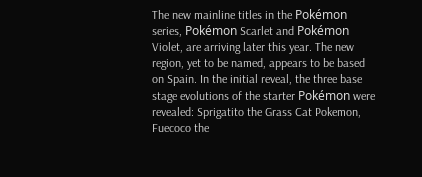The new mainline titles in the Pokémon series, Pokémon Scarlet and Pokémon Violet, are arriving later this year. The new region, yet to be named, appears to be based on Spain. In the initial reveal, the three base stage evolutions of the starter Pokémon were revealed: Sprigatito the Grass Cat Pokemon, Fuecoco the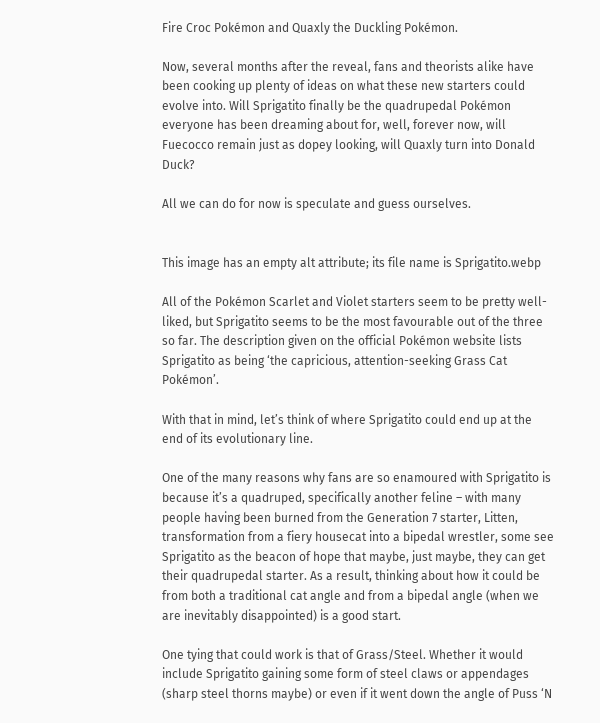Fire Croc Pokémon and Quaxly the Duckling Pokémon.

Now, several months after the reveal, fans and theorists alike have been cooking up plenty of ideas on what these new starters could evolve into. Will Sprigatito finally be the quadrupedal Pokémon everyone has been dreaming about for, well, forever now, will Fuecocco remain just as dopey looking, will Quaxly turn into Donald Duck?

All we can do for now is speculate and guess ourselves.


This image has an empty alt attribute; its file name is Sprigatito.webp

All of the Pokémon Scarlet and Violet starters seem to be pretty well-liked, but Sprigatito seems to be the most favourable out of the three so far. The description given on the official Pokémon website lists Sprigatito as being ‘the capricious, attention-seeking Grass Cat Pokémon’.

With that in mind, let’s think of where Sprigatito could end up at the end of its evolutionary line.

One of the many reasons why fans are so enamoured with Sprigatito is because it’s a quadruped, specifically another feline – with many people having been burned from the Generation 7 starter, Litten, transformation from a fiery housecat into a bipedal wrestler, some see Sprigatito as the beacon of hope that maybe, just maybe, they can get their quadrupedal starter. As a result, thinking about how it could be from both a traditional cat angle and from a bipedal angle (when we are inevitably disappointed) is a good start.

One tying that could work is that of Grass/Steel. Whether it would include Sprigatito gaining some form of steel claws or appendages (sharp steel thorns maybe) or even if it went down the angle of Puss ‘N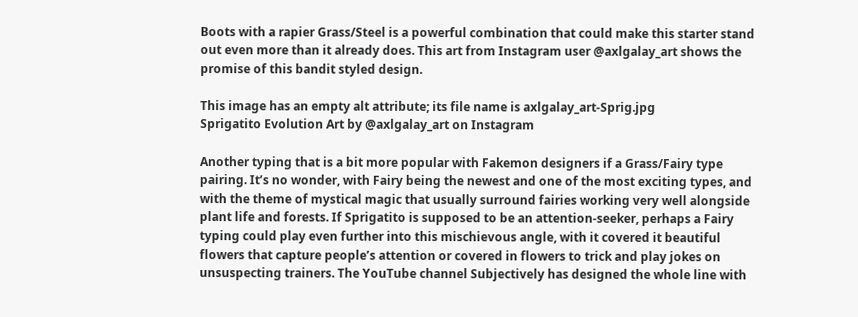Boots with a rapier Grass/Steel is a powerful combination that could make this starter stand out even more than it already does. This art from Instagram user @axlgalay_art shows the promise of this bandit styled design.

This image has an empty alt attribute; its file name is axlgalay_art-Sprig.jpg
Sprigatito Evolution Art by @axlgalay_art on Instagram

Another typing that is a bit more popular with Fakemon designers if a Grass/Fairy type pairing. It’s no wonder, with Fairy being the newest and one of the most exciting types, and with the theme of mystical magic that usually surround fairies working very well alongside plant life and forests. If Sprigatito is supposed to be an attention-seeker, perhaps a Fairy typing could play even further into this mischievous angle, with it covered it beautiful flowers that capture people’s attention or covered in flowers to trick and play jokes on unsuspecting trainers. The YouTube channel Subjectively has designed the whole line with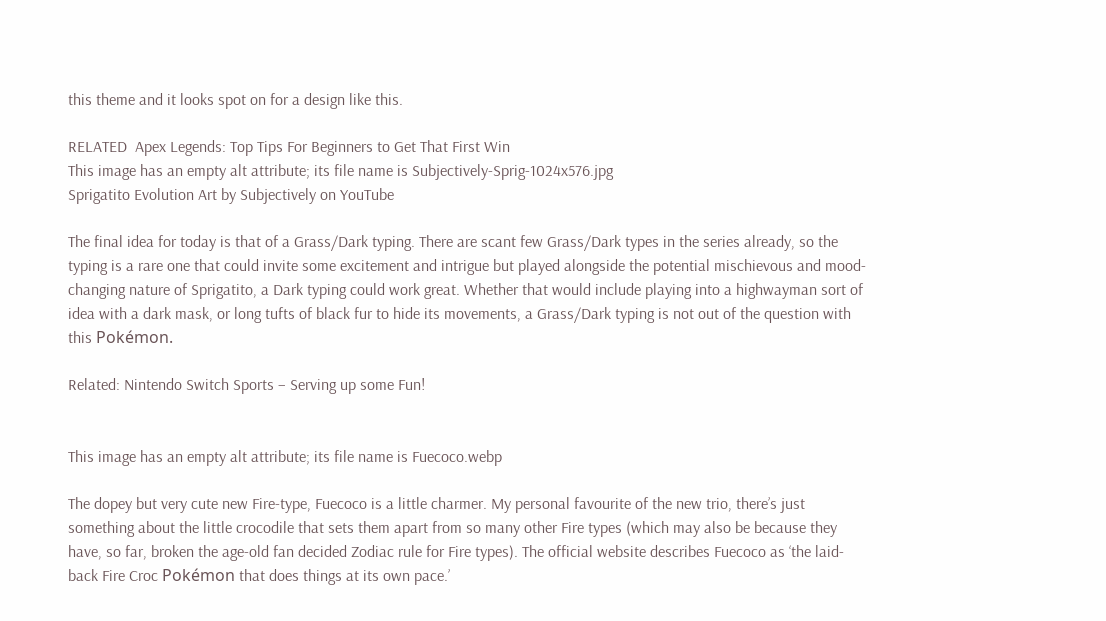this theme and it looks spot on for a design like this.

RELATED  Apex Legends: Top Tips For Beginners to Get That First Win
This image has an empty alt attribute; its file name is Subjectively-Sprig-1024x576.jpg
Sprigatito Evolution Art by Subjectively on YouTube

The final idea for today is that of a Grass/Dark typing. There are scant few Grass/Dark types in the series already, so the typing is a rare one that could invite some excitement and intrigue but played alongside the potential mischievous and mood-changing nature of Sprigatito, a Dark typing could work great. Whether that would include playing into a highwayman sort of idea with a dark mask, or long tufts of black fur to hide its movements, a Grass/Dark typing is not out of the question with this Pokémon.

Related: Nintendo Switch Sports – Serving up some Fun!


This image has an empty alt attribute; its file name is Fuecoco.webp

The dopey but very cute new Fire-type, Fuecoco is a little charmer. My personal favourite of the new trio, there’s just something about the little crocodile that sets them apart from so many other Fire types (which may also be because they have, so far, broken the age-old fan decided Zodiac rule for Fire types). The official website describes Fuecoco as ‘the laid-back Fire Croc Pokémon that does things at its own pace.’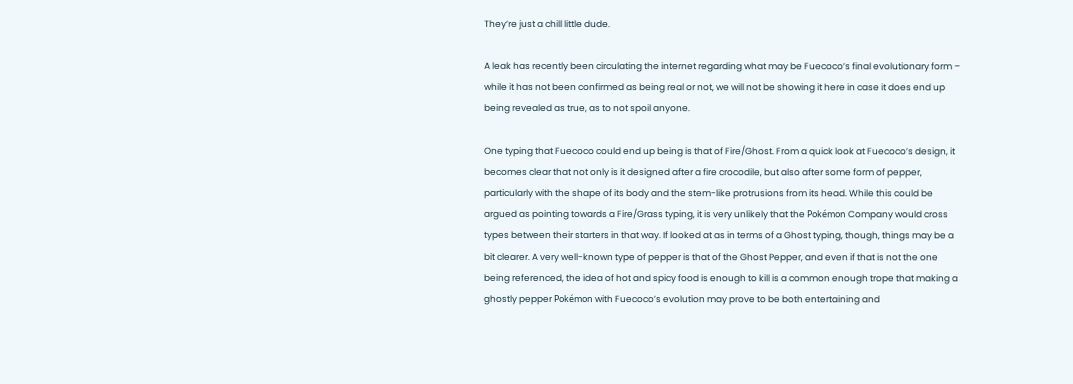They’re just a chill little dude.

A leak has recently been circulating the internet regarding what may be Fuecoco’s final evolutionary form – while it has not been confirmed as being real or not, we will not be showing it here in case it does end up being revealed as true, as to not spoil anyone.

One typing that Fuecoco could end up being is that of Fire/Ghost. From a quick look at Fuecoco’s design, it becomes clear that not only is it designed after a fire crocodile, but also after some form of pepper, particularly with the shape of its body and the stem-like protrusions from its head. While this could be argued as pointing towards a Fire/Grass typing, it is very unlikely that the Pokémon Company would cross types between their starters in that way. If looked at as in terms of a Ghost typing, though, things may be a bit clearer. A very well-known type of pepper is that of the Ghost Pepper, and even if that is not the one being referenced, the idea of hot and spicy food is enough to kill is a common enough trope that making a ghostly pepper Pokémon with Fuecoco’s evolution may prove to be both entertaining and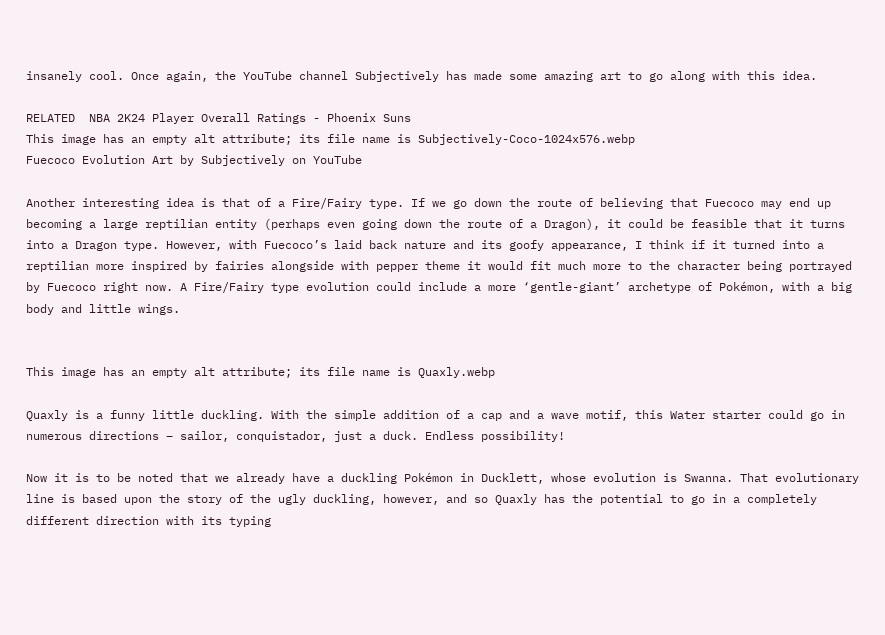insanely cool. Once again, the YouTube channel Subjectively has made some amazing art to go along with this idea.

RELATED  NBA 2K24 Player Overall Ratings - Phoenix Suns
This image has an empty alt attribute; its file name is Subjectively-Coco-1024x576.webp
Fuecoco Evolution Art by Subjectively on YouTube

Another interesting idea is that of a Fire/Fairy type. If we go down the route of believing that Fuecoco may end up becoming a large reptilian entity (perhaps even going down the route of a Dragon), it could be feasible that it turns into a Dragon type. However, with Fuecoco’s laid back nature and its goofy appearance, I think if it turned into a reptilian more inspired by fairies alongside with pepper theme it would fit much more to the character being portrayed by Fuecoco right now. A Fire/Fairy type evolution could include a more ‘gentle-giant’ archetype of Pokémon, with a big body and little wings.


This image has an empty alt attribute; its file name is Quaxly.webp

Quaxly is a funny little duckling. With the simple addition of a cap and a wave motif, this Water starter could go in numerous directions – sailor, conquistador, just a duck. Endless possibility!

Now it is to be noted that we already have a duckling Pokémon in Ducklett, whose evolution is Swanna. That evolutionary line is based upon the story of the ugly duckling, however, and so Quaxly has the potential to go in a completely different direction with its typing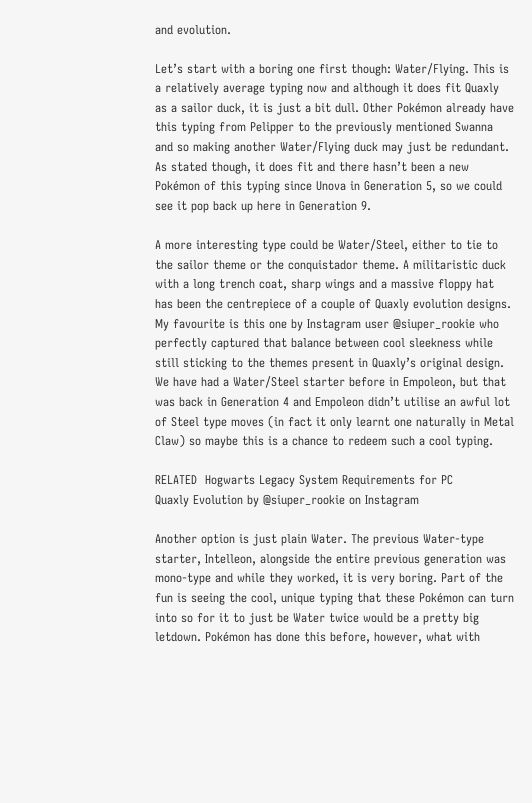and evolution.

Let’s start with a boring one first though: Water/Flying. This is a relatively average typing now and although it does fit Quaxly as a sailor duck, it is just a bit dull. Other Pokémon already have this typing from Pelipper to the previously mentioned Swanna and so making another Water/Flying duck may just be redundant. As stated though, it does fit and there hasn’t been a new Pokémon of this typing since Unova in Generation 5, so we could see it pop back up here in Generation 9.

A more interesting type could be Water/Steel, either to tie to the sailor theme or the conquistador theme. A militaristic duck with a long trench coat, sharp wings and a massive floppy hat has been the centrepiece of a couple of Quaxly evolution designs. My favourite is this one by Instagram user @siuper_rookie who perfectly captured that balance between cool sleekness while still sticking to the themes present in Quaxly’s original design. We have had a Water/Steel starter before in Empoleon, but that was back in Generation 4 and Empoleon didn’t utilise an awful lot of Steel type moves (in fact it only learnt one naturally in Metal Claw) so maybe this is a chance to redeem such a cool typing.

RELATED  Hogwarts Legacy System Requirements for PC
Quaxly Evolution by @siuper_rookie on Instagram

Another option is just plain Water. The previous Water-type starter, Intelleon, alongside the entire previous generation was mono-type and while they worked, it is very boring. Part of the fun is seeing the cool, unique typing that these Pokémon can turn into so for it to just be Water twice would be a pretty big letdown. Pokémon has done this before, however, what with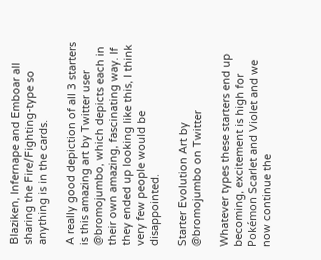Blaziken, Infernape and Emboar all sharing the Fire/Fighting-type so anything is in the cards.

A really good depiction of all 3 starters is this amazing art by Twitter user @bromojumbo, which depicts each in their own amazing, fascinating way. If they ended up looking like this, I think very few people would be disappointed.

Starter Evolution Art by @bromojumbo on Twitter

Whatever types these starters end up becoming, excitement is high for Pokémon Scarlet and Violet and we now continue the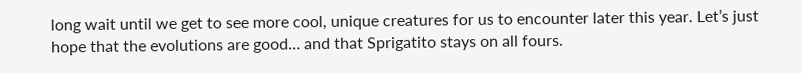long wait until we get to see more cool, unique creatures for us to encounter later this year. Let’s just hope that the evolutions are good… and that Sprigatito stays on all fours.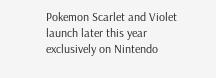Pokemon Scarlet and Violet launch later this year exclusively on Nintendo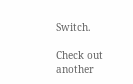Switch.

Check out another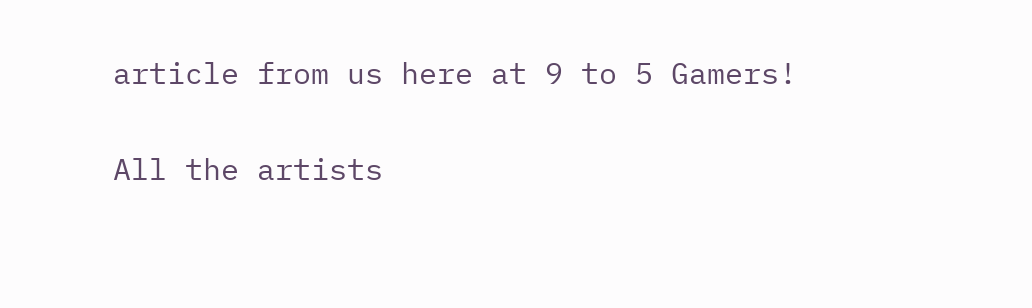article from us here at 9 to 5 Gamers!

All the artists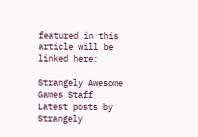featured in this article will be linked here:

Strangely Awesome Games Staff
Latest posts by Strangely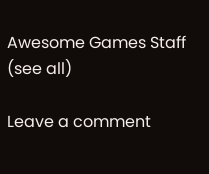Awesome Games Staff (see all)

Leave a comment